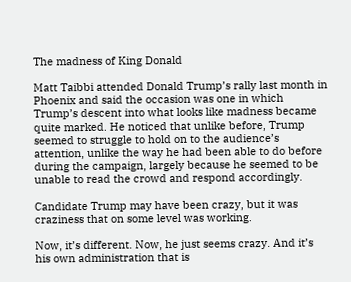The madness of King Donald

Matt Taibbi attended Donald Trump’s rally last month in Phoenix and said the occasion was one in which Trump’s descent into what looks like madness became quite marked. He noticed that unlike before, Trump seemed to struggle to hold on to the audience’s attention, unlike the way he had been able to do before during the campaign, largely because he seemed to be unable to read the crowd and respond accordingly.

Candidate Trump may have been crazy, but it was craziness that on some level was working.

Now, it’s different. Now, he just seems crazy. And it’s his own administration that is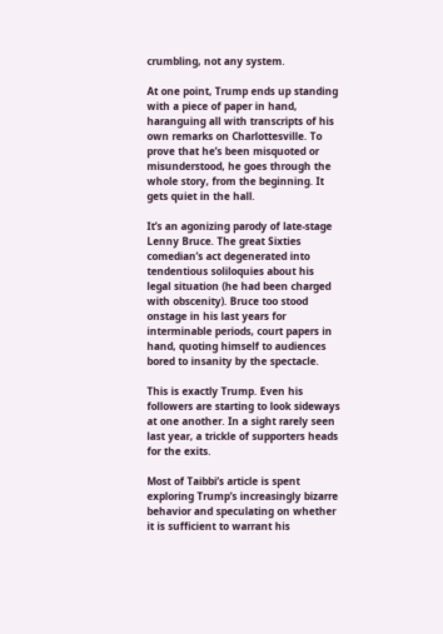crumbling, not any system.

At one point, Trump ends up standing with a piece of paper in hand, haranguing all with transcripts of his own remarks on Charlottesville. To prove that he’s been misquoted or misunderstood, he goes through the whole story, from the beginning. It gets quiet in the hall.

It’s an agonizing parody of late-stage Lenny Bruce. The great Sixties comedian’s act degenerated into tendentious soliloquies about his legal situation (he had been charged with obscenity). Bruce too stood onstage in his last years for interminable periods, court papers in hand, quoting himself to audiences bored to insanity by the spectacle.

This is exactly Trump. Even his followers are starting to look sideways at one another. In a sight rarely seen last year, a trickle of supporters heads for the exits.

Most of Taibbi’s article is spent exploring Trump’s increasingly bizarre behavior and speculating on whether it is sufficient to warrant his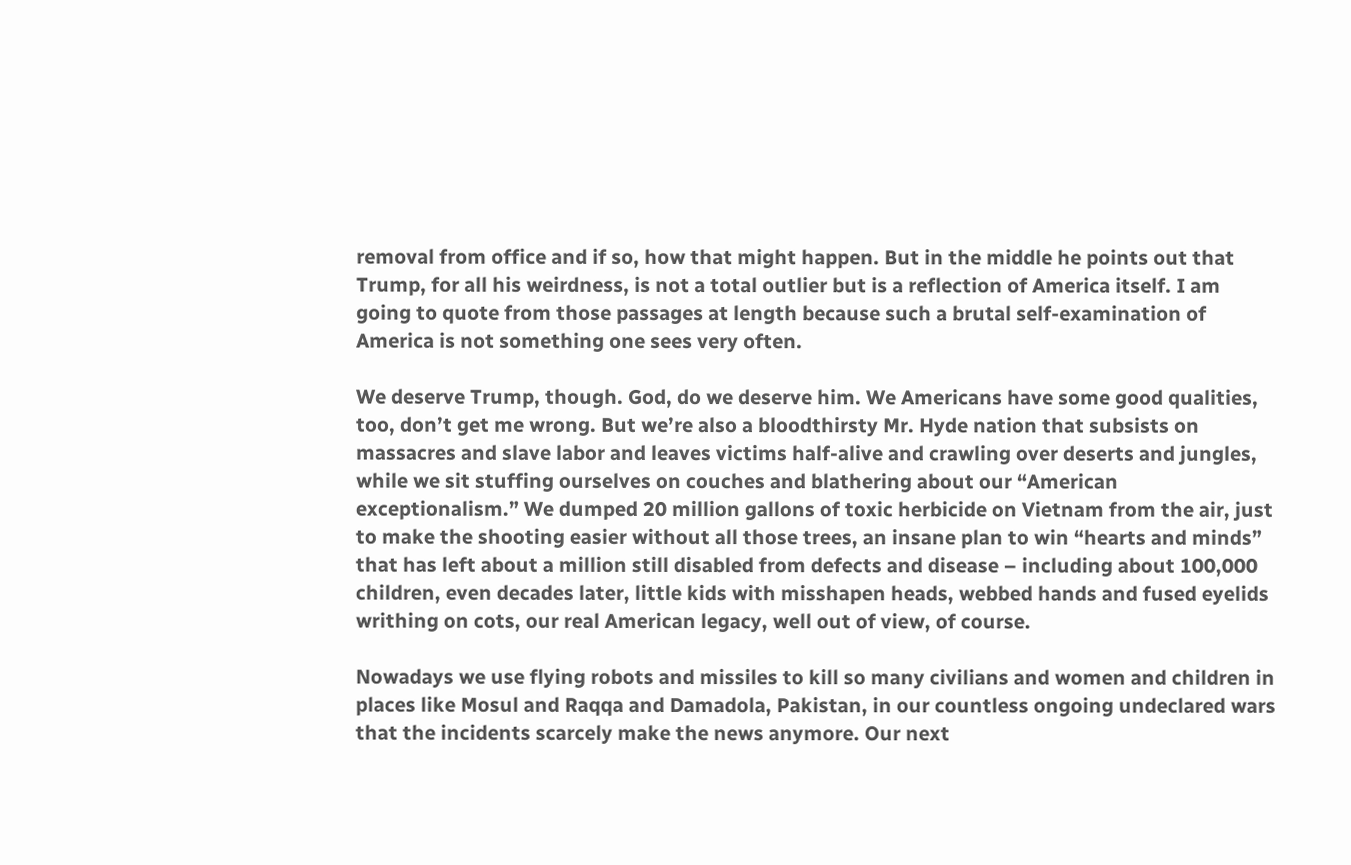removal from office and if so, how that might happen. But in the middle he points out that Trump, for all his weirdness, is not a total outlier but is a reflection of America itself. I am going to quote from those passages at length because such a brutal self-examination of America is not something one sees very often.

We deserve Trump, though. God, do we deserve him. We Americans have some good qualities, too, don’t get me wrong. But we’re also a bloodthirsty Mr. Hyde nation that subsists on massacres and slave labor and leaves victims half-alive and crawling over deserts and jungles, while we sit stuffing ourselves on couches and blathering about our “American exceptionalism.” We dumped 20 million gallons of toxic herbicide on Vietnam from the air, just to make the shooting easier without all those trees, an insane plan to win “hearts and minds” that has left about a million still disabled from defects and disease – including about 100,000 children, even decades later, little kids with misshapen heads, webbed hands and fused eyelids writhing on cots, our real American legacy, well out of view, of course.

Nowadays we use flying robots and missiles to kill so many civilians and women and children in places like Mosul and Raqqa and Damadola, Pakistan, in our countless ongoing undeclared wars that the incidents scarcely make the news anymore. Our next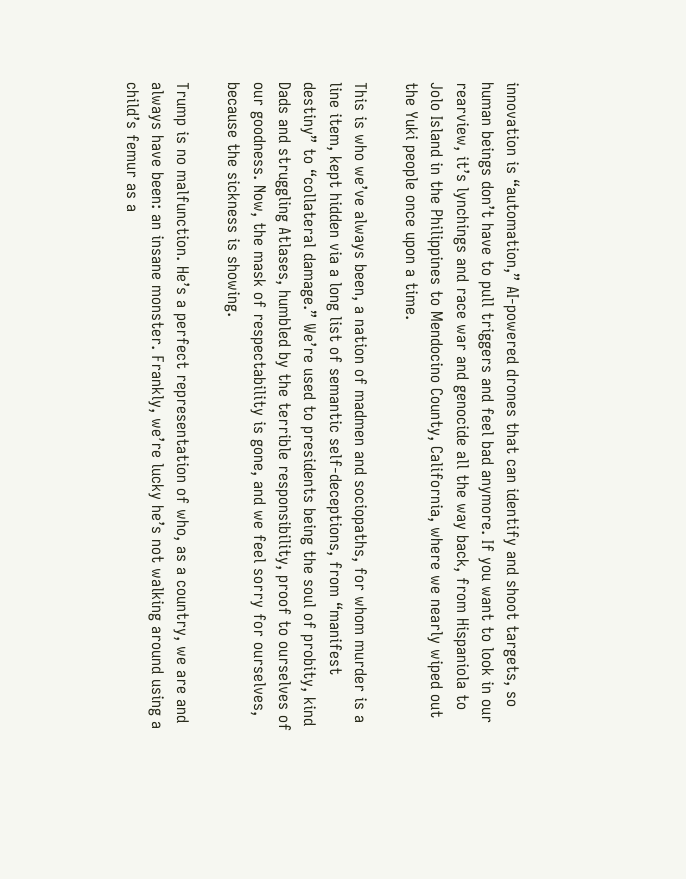innovation is “automation,” AI-powered drones that can identify and shoot targets, so human beings don’t have to pull triggers and feel bad anymore. If you want to look in our rearview, it’s lynchings and race war and genocide all the way back, from Hispaniola to Jolo Island in the Philippines to Mendocino County, California, where we nearly wiped out the Yuki people once upon a time.

This is who we’ve always been, a nation of madmen and sociopaths, for whom murder is a line item, kept hidden via a long list of semantic self-deceptions, from “manifest destiny” to “collateral damage.” We’re used to presidents being the soul of probity, kind Dads and struggling Atlases, humbled by the terrible responsibility, proof to ourselves of our goodness. Now, the mask of respectability is gone, and we feel sorry for ourselves, because the sickness is showing.

Trump is no malfunction. He’s a perfect representation of who, as a country, we are and always have been: an insane monster. Frankly, we’re lucky he’s not walking around using a child’s femur as a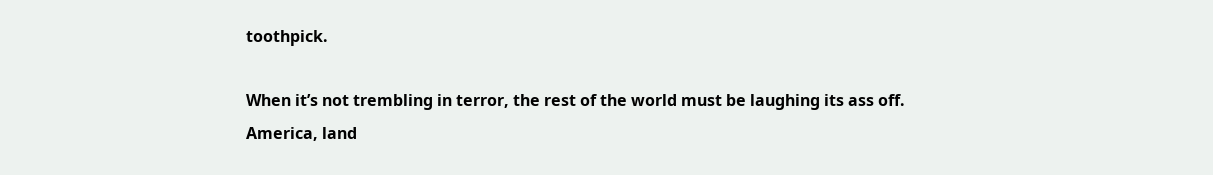toothpick.

When it’s not trembling in terror, the rest of the world must be laughing its ass off. America, land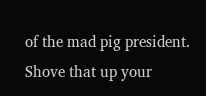of the mad pig president. Shove that up your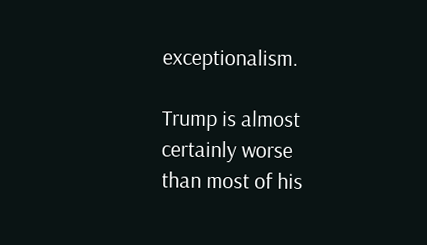exceptionalism.

Trump is almost certainly worse than most of his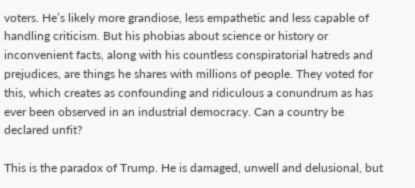voters. He’s likely more grandiose, less empathetic and less capable of handling criticism. But his phobias about science or history or inconvenient facts, along with his countless conspiratorial hatreds and prejudices, are things he shares with millions of people. They voted for this, which creates as confounding and ridiculous a conundrum as has ever been observed in an industrial democracy. Can a country be declared unfit?

This is the paradox of Trump. He is damaged, unwell and delusional, but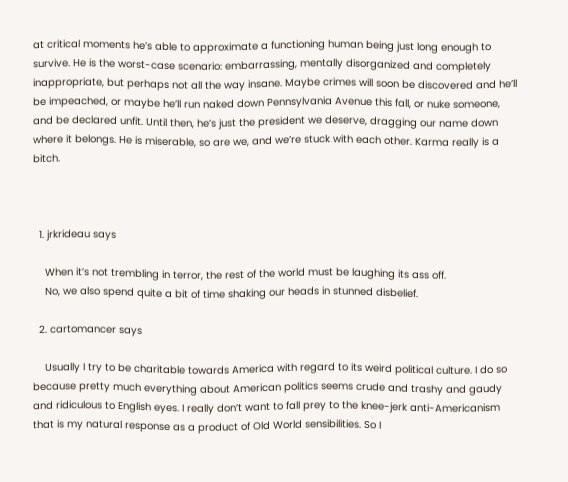at critical moments he’s able to approximate a functioning human being just long enough to survive. He is the worst-case scenario: embarrassing, mentally disorganized and completely inappropriate, but perhaps not all the way insane. Maybe crimes will soon be discovered and he’ll be impeached, or maybe he’ll run naked down Pennsylvania Avenue this fall, or nuke someone, and be declared unfit. Until then, he’s just the president we deserve, dragging our name down where it belongs. He is miserable, so are we, and we’re stuck with each other. Karma really is a bitch.



  1. jrkrideau says

    When it’s not trembling in terror, the rest of the world must be laughing its ass off.
    No, we also spend quite a bit of time shaking our heads in stunned disbelief.

  2. cartomancer says

    Usually I try to be charitable towards America with regard to its weird political culture. I do so because pretty much everything about American politics seems crude and trashy and gaudy and ridiculous to English eyes. I really don’t want to fall prey to the knee-jerk anti-Americanism that is my natural response as a product of Old World sensibilities. So I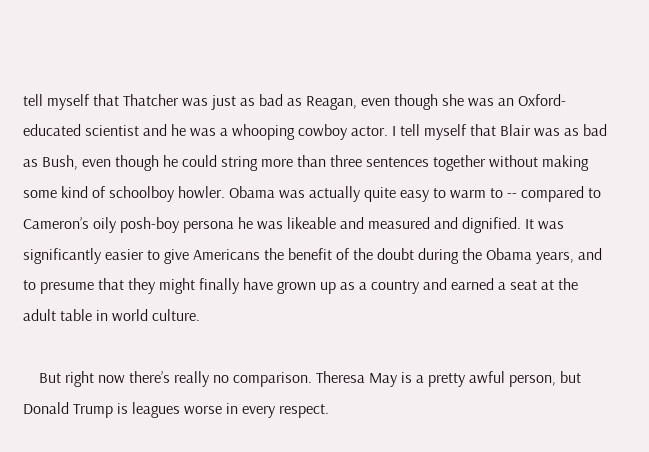tell myself that Thatcher was just as bad as Reagan, even though she was an Oxford-educated scientist and he was a whooping cowboy actor. I tell myself that Blair was as bad as Bush, even though he could string more than three sentences together without making some kind of schoolboy howler. Obama was actually quite easy to warm to -- compared to Cameron’s oily posh-boy persona he was likeable and measured and dignified. It was significantly easier to give Americans the benefit of the doubt during the Obama years, and to presume that they might finally have grown up as a country and earned a seat at the adult table in world culture.

    But right now there’s really no comparison. Theresa May is a pretty awful person, but Donald Trump is leagues worse in every respect.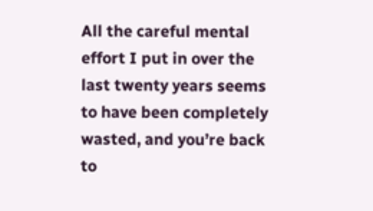All the careful mental effort I put in over the last twenty years seems to have been completely wasted, and you’re back to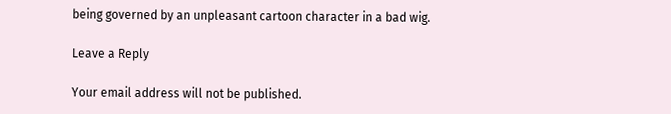being governed by an unpleasant cartoon character in a bad wig.

Leave a Reply

Your email address will not be published.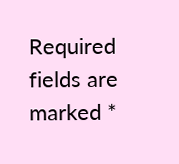Required fields are marked *